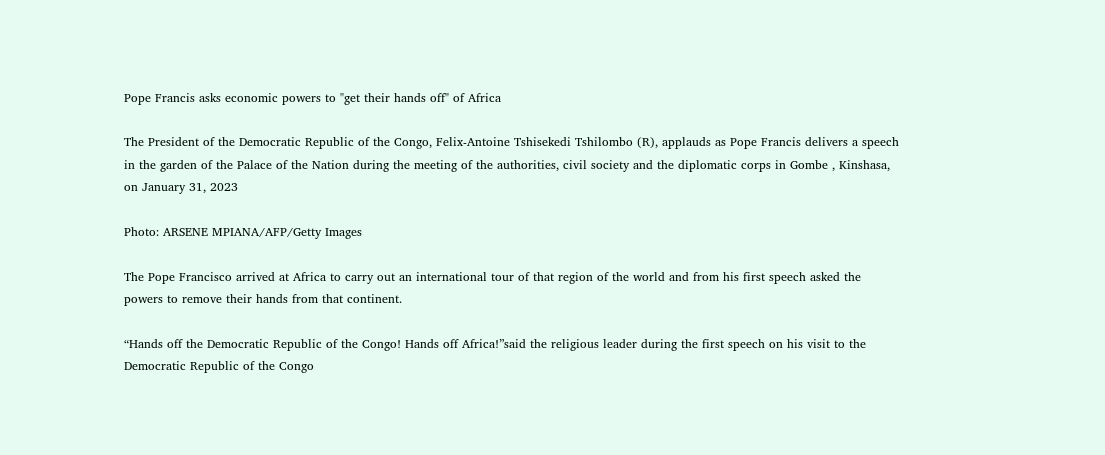Pope Francis asks economic powers to "get their hands off" of Africa

The President of the Democratic Republic of the Congo, Felix-Antoine Tshisekedi Tshilombo (R), applauds as Pope Francis delivers a speech in the garden of the Palace of the Nation during the meeting of the authorities, civil society and the diplomatic corps in Gombe , Kinshasa, on January 31, 2023

Photo: ARSENE MPIANA/AFP/Getty Images

The Pope Francisco arrived at Africa to carry out an international tour of that region of the world and from his first speech asked the powers to remove their hands from that continent.

“Hands off the Democratic Republic of the Congo! Hands off Africa!”said the religious leader during the first speech on his visit to the Democratic Republic of the Congo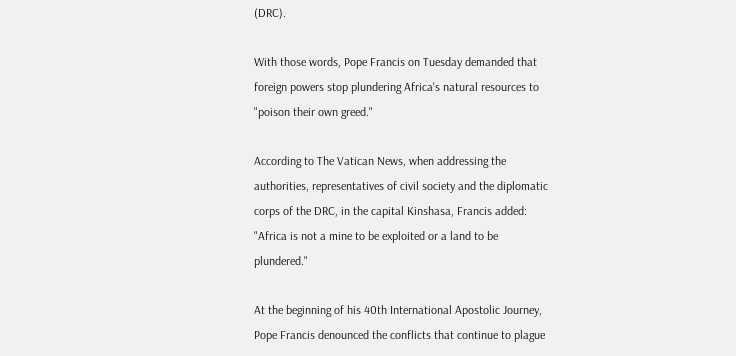(DRC).

With those words, Pope Francis on Tuesday demanded that foreign powers stop plundering Africa's natural resources to "poison their own greed."

According to The Vatican News, when addressing the authorities, representatives of civil society and the diplomatic corps of the DRC, in the capital Kinshasa, Francis added: "Africa is not a mine to be exploited or a land to be plundered."

At the beginning of his 40th International Apostolic Journey, Pope Francis denounced the conflicts that continue to plague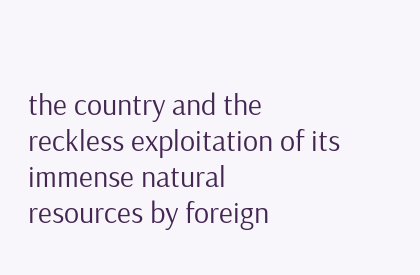the country and the reckless exploitation of its immense natural resources by foreign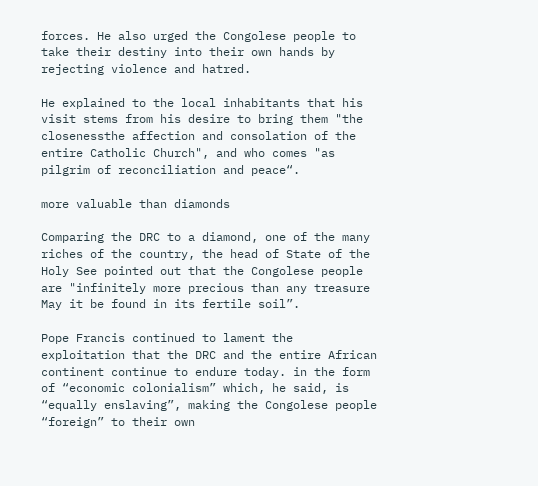forces. He also urged the Congolese people to take their destiny into their own hands by rejecting violence and hatred.

He explained to the local inhabitants that his visit stems from his desire to bring them "the closenessthe affection and consolation of the entire Catholic Church", and who comes "as pilgrim of reconciliation and peace“.

more valuable than diamonds

Comparing the DRC to a diamond, one of the many riches of the country, the head of State of the Holy See pointed out that the Congolese people are "infinitely more precious than any treasure May it be found in its fertile soil”.

Pope Francis continued to lament the exploitation that the DRC and the entire African continent continue to endure today. in the form of “economic colonialism” which, he said, is “equally enslaving”, making the Congolese people “foreign” to their own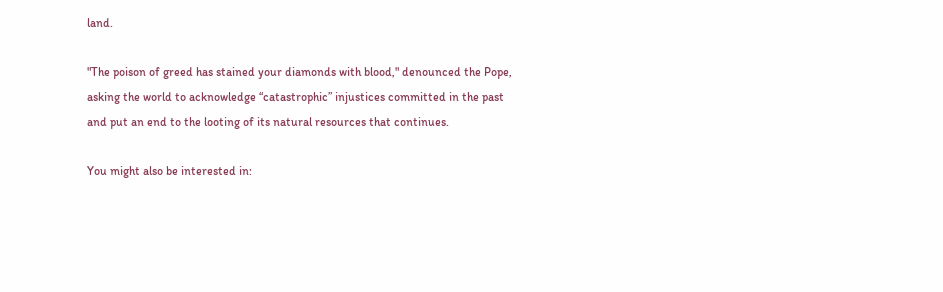land.

"The poison of greed has stained your diamonds with blood," denounced the Pope, asking the world to acknowledge “catastrophic” injustices committed in the past and put an end to the looting of its natural resources that continues.

You might also be interested in: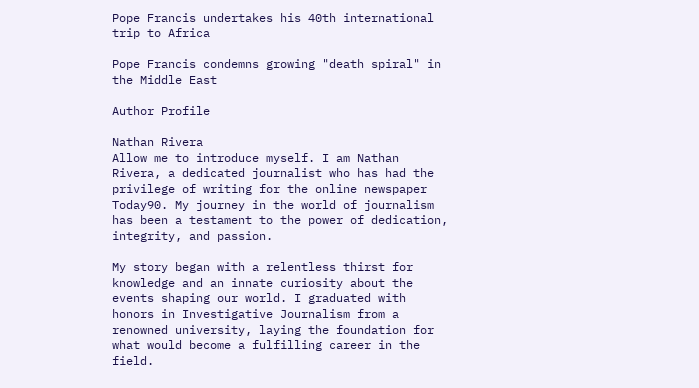Pope Francis undertakes his 40th international trip to Africa

Pope Francis condemns growing "death spiral" in the Middle East

Author Profile

Nathan Rivera
Allow me to introduce myself. I am Nathan Rivera, a dedicated journalist who has had the privilege of writing for the online newspaper Today90. My journey in the world of journalism has been a testament to the power of dedication, integrity, and passion.

My story began with a relentless thirst for knowledge and an innate curiosity about the events shaping our world. I graduated with honors in Investigative Journalism from a renowned university, laying the foundation for what would become a fulfilling career in the field.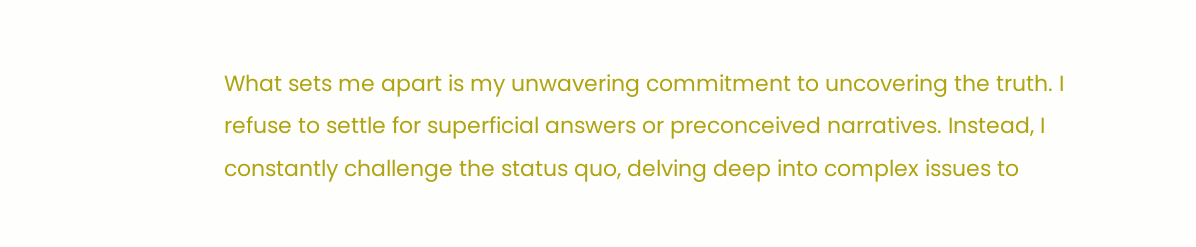What sets me apart is my unwavering commitment to uncovering the truth. I refuse to settle for superficial answers or preconceived narratives. Instead, I constantly challenge the status quo, delving deep into complex issues to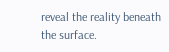reveal the reality beneath the surface.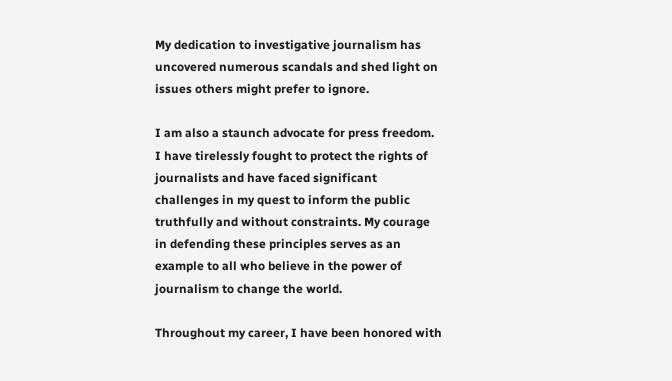My dedication to investigative journalism has uncovered numerous scandals and shed light on issues others might prefer to ignore.

I am also a staunch advocate for press freedom. I have tirelessly fought to protect the rights of journalists and have faced significant challenges in my quest to inform the public truthfully and without constraints. My courage in defending these principles serves as an example to all who believe in the power of journalism to change the world.

Throughout my career, I have been honored with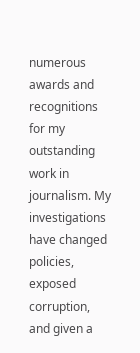numerous awards and recognitions for my outstanding work in journalism. My investigations have changed policies, exposed corruption, and given a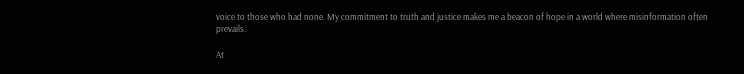voice to those who had none. My commitment to truth and justice makes me a beacon of hope in a world where misinformation often prevails.

At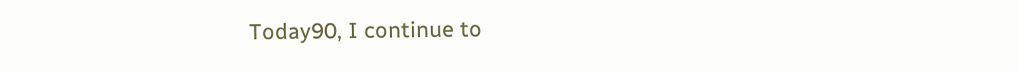Today90, I continue to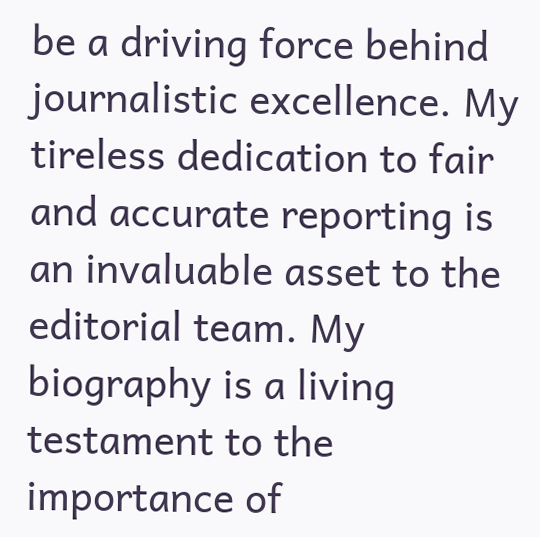be a driving force behind journalistic excellence. My tireless dedication to fair and accurate reporting is an invaluable asset to the editorial team. My biography is a living testament to the importance of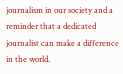journalism in our society and a reminder that a dedicated journalist can make a difference in the world.